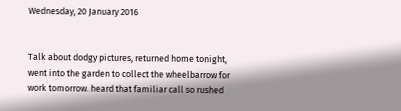Wednesday, 20 January 2016


Talk about dodgy pictures, returned home tonight, went into the garden to collect the wheelbarrow for work tomorrow. heard that familiar call so rushed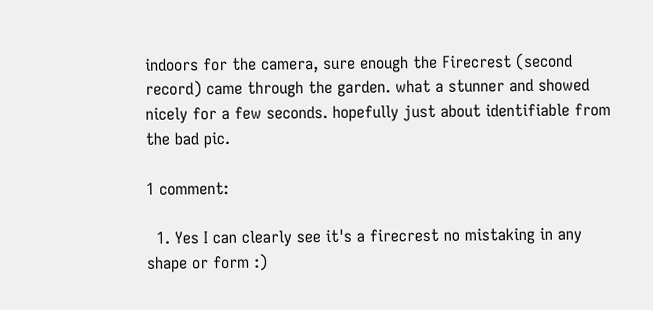indoors for the camera, sure enough the Firecrest (second record) came through the garden. what a stunner and showed nicely for a few seconds. hopefully just about identifiable from the bad pic.

1 comment:

  1. Yes I can clearly see it's a firecrest no mistaking in any shape or form :)